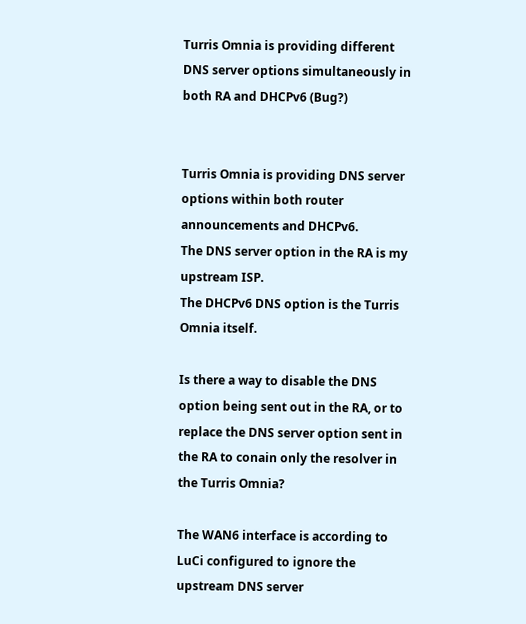Turris Omnia is providing different DNS server options simultaneously in both RA and DHCPv6 (Bug?)


Turris Omnia is providing DNS server options within both router announcements and DHCPv6.
The DNS server option in the RA is my upstream ISP.
The DHCPv6 DNS option is the Turris Omnia itself.

Is there a way to disable the DNS option being sent out in the RA, or to replace the DNS server option sent in the RA to conain only the resolver in the Turris Omnia?

The WAN6 interface is according to LuCi configured to ignore the upstream DNS server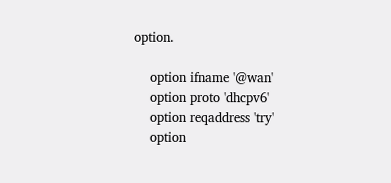option.

    option ifname '@wan'
    option proto 'dhcpv6'
    option reqaddress 'try'
    option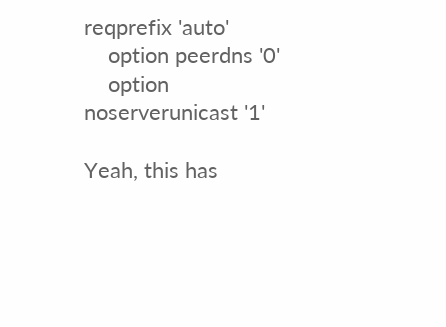reqprefix 'auto'
    option peerdns '0'
    option noserverunicast '1'

Yeah, this has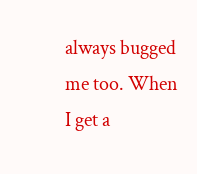always bugged me too. When I get a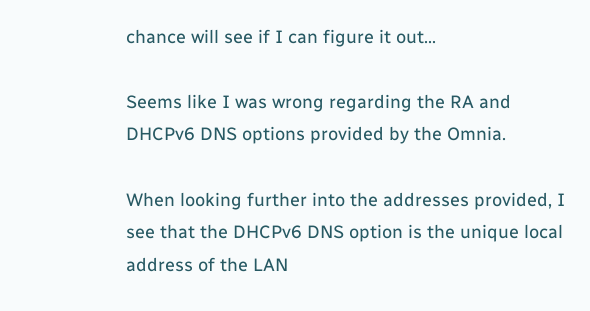chance will see if I can figure it out…

Seems like I was wrong regarding the RA and DHCPv6 DNS options provided by the Omnia.

When looking further into the addresses provided, I see that the DHCPv6 DNS option is the unique local address of the LAN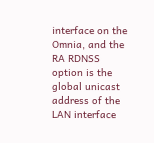interface on the Omnia, and the RA RDNSS option is the global unicast address of the LAN interface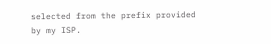selected from the prefix provided by my ISP.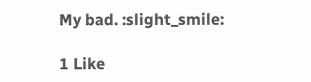My bad. :slight_smile:

1 Like